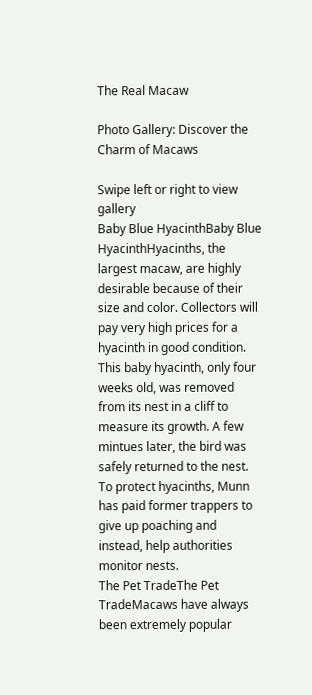The Real Macaw

Photo Gallery: Discover the Charm of Macaws

Swipe left or right to view gallery
Baby Blue HyacinthBaby Blue HyacinthHyacinths, the largest macaw, are highly desirable because of their size and color. Collectors will pay very high prices for a hyacinth in good condition. This baby hyacinth, only four weeks old, was removed from its nest in a cliff to measure its growth. A few mintues later, the bird was safely returned to the nest. To protect hyacinths, Munn has paid former trappers to give up poaching and instead, help authorities monitor nests.
The Pet TradeThe Pet TradeMacaws have always been extremely popular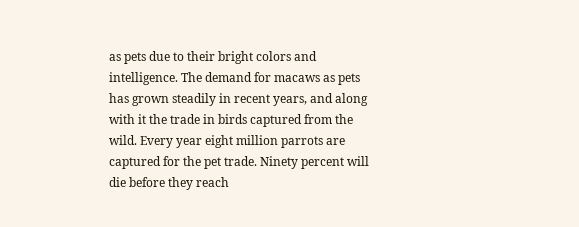as pets due to their bright colors and intelligence. The demand for macaws as pets has grown steadily in recent years, and along with it the trade in birds captured from the wild. Every year eight million parrots are captured for the pet trade. Ninety percent will die before they reach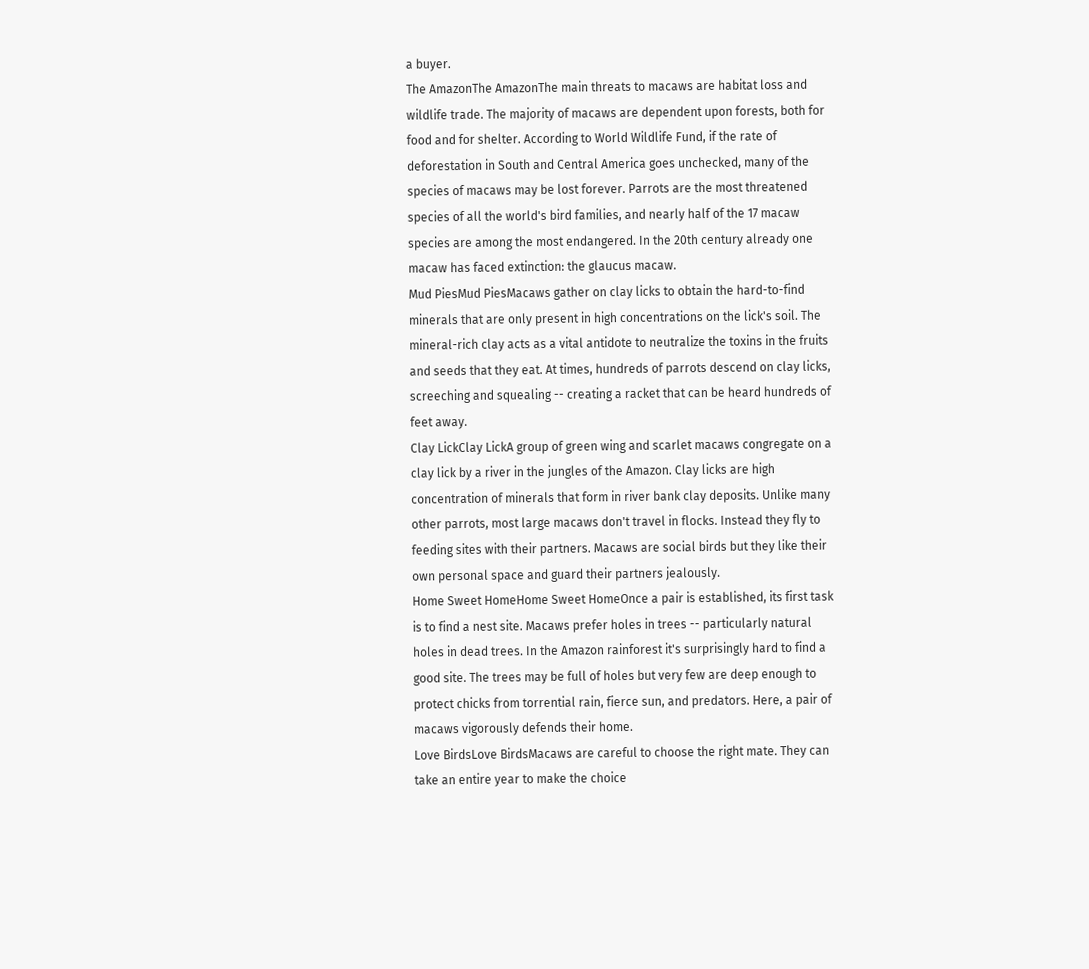a buyer.
The AmazonThe AmazonThe main threats to macaws are habitat loss and wildlife trade. The majority of macaws are dependent upon forests, both for food and for shelter. According to World Wildlife Fund, if the rate of deforestation in South and Central America goes unchecked, many of the species of macaws may be lost forever. Parrots are the most threatened species of all the world's bird families, and nearly half of the 17 macaw species are among the most endangered. In the 20th century already one macaw has faced extinction: the glaucus macaw.
Mud PiesMud PiesMacaws gather on clay licks to obtain the hard-to-find minerals that are only present in high concentrations on the lick's soil. The mineral-rich clay acts as a vital antidote to neutralize the toxins in the fruits and seeds that they eat. At times, hundreds of parrots descend on clay licks, screeching and squealing -- creating a racket that can be heard hundreds of feet away.
Clay LickClay LickA group of green wing and scarlet macaws congregate on a clay lick by a river in the jungles of the Amazon. Clay licks are high concentration of minerals that form in river bank clay deposits. Unlike many other parrots, most large macaws don't travel in flocks. Instead they fly to feeding sites with their partners. Macaws are social birds but they like their own personal space and guard their partners jealously.
Home Sweet HomeHome Sweet HomeOnce a pair is established, its first task is to find a nest site. Macaws prefer holes in trees -- particularly natural holes in dead trees. In the Amazon rainforest it's surprisingly hard to find a good site. The trees may be full of holes but very few are deep enough to protect chicks from torrential rain, fierce sun, and predators. Here, a pair of macaws vigorously defends their home.
Love BirdsLove BirdsMacaws are careful to choose the right mate. They can take an entire year to make the choice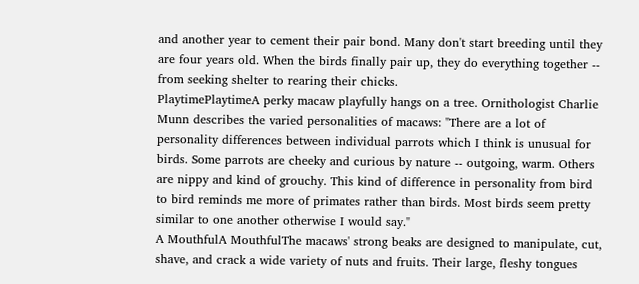and another year to cement their pair bond. Many don't start breeding until they are four years old. When the birds finally pair up, they do everything together -- from seeking shelter to rearing their chicks.
PlaytimePlaytimeA perky macaw playfully hangs on a tree. Ornithologist Charlie Munn describes the varied personalities of macaws: "There are a lot of personality differences between individual parrots which I think is unusual for birds. Some parrots are cheeky and curious by nature -- outgoing, warm. Others are nippy and kind of grouchy. This kind of difference in personality from bird to bird reminds me more of primates rather than birds. Most birds seem pretty similar to one another otherwise I would say."
A MouthfulA MouthfulThe macaws' strong beaks are designed to manipulate, cut, shave, and crack a wide variety of nuts and fruits. Their large, fleshy tongues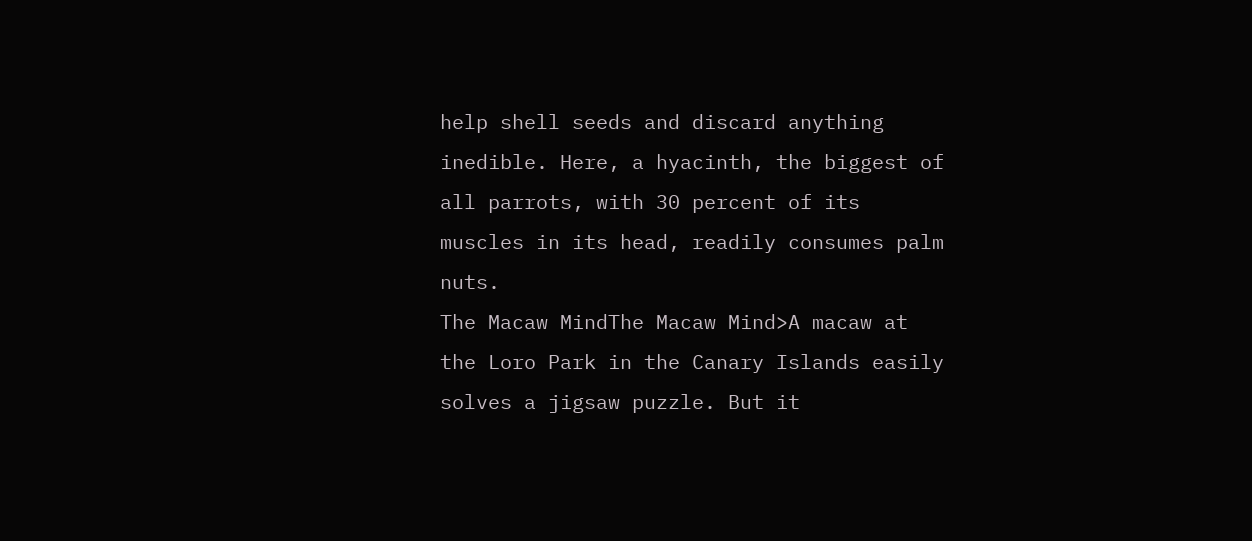help shell seeds and discard anything inedible. Here, a hyacinth, the biggest of all parrots, with 30 percent of its muscles in its head, readily consumes palm nuts.
The Macaw MindThe Macaw Mind>A macaw at the Loro Park in the Canary Islands easily solves a jigsaw puzzle. But it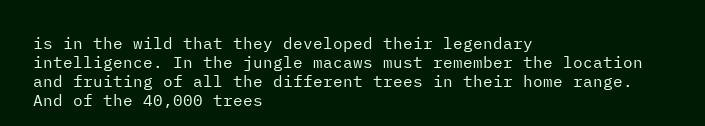is in the wild that they developed their legendary intelligence. In the jungle macaws must remember the location and fruiting of all the different trees in their home range. And of the 40,000 trees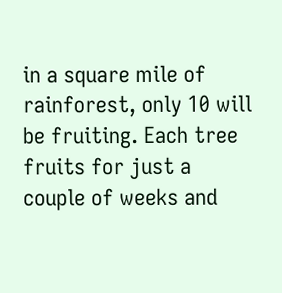in a square mile of rainforest, only 10 will be fruiting. Each tree fruits for just a couple of weeks and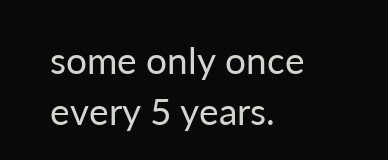some only once every 5 years.